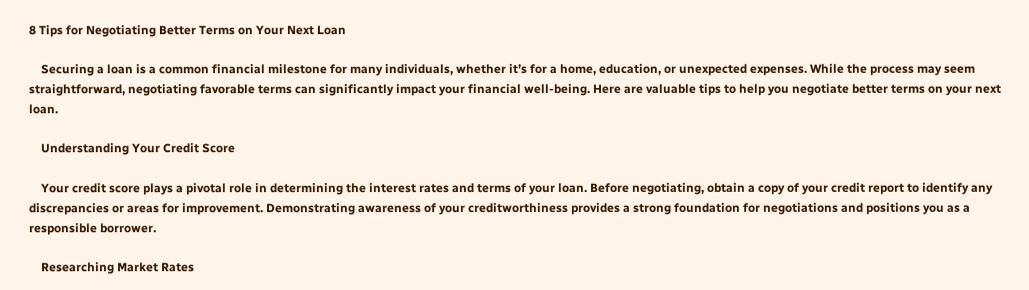8 Tips for Negotiating Better Terms on Your Next Loan

    Securing a loan is a common financial milestone for many individuals, whether it’s for a home, education, or unexpected expenses. While the process may seem straightforward, negotiating favorable terms can significantly impact your financial well-being. Here are valuable tips to help you negotiate better terms on your next loan.

    Understanding Your Credit Score

    Your credit score plays a pivotal role in determining the interest rates and terms of your loan. Before negotiating, obtain a copy of your credit report to identify any discrepancies or areas for improvement. Demonstrating awareness of your creditworthiness provides a strong foundation for negotiations and positions you as a responsible borrower.

    Researching Market Rates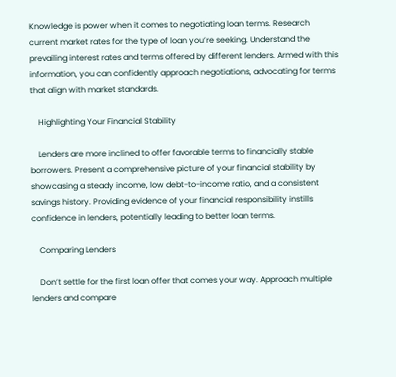Knowledge is power when it comes to negotiating loan terms. Research current market rates for the type of loan you’re seeking. Understand the prevailing interest rates and terms offered by different lenders. Armed with this information, you can confidently approach negotiations, advocating for terms that align with market standards.

    Highlighting Your Financial Stability

    Lenders are more inclined to offer favorable terms to financially stable borrowers. Present a comprehensive picture of your financial stability by showcasing a steady income, low debt-to-income ratio, and a consistent savings history. Providing evidence of your financial responsibility instills confidence in lenders, potentially leading to better loan terms.

    Comparing Lenders

    Don’t settle for the first loan offer that comes your way. Approach multiple lenders and compare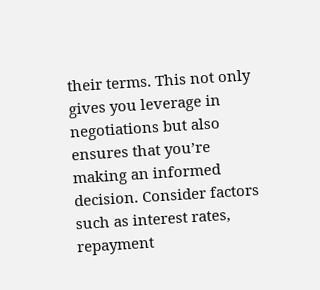their terms. This not only gives you leverage in negotiations but also ensures that you’re making an informed decision. Consider factors such as interest rates, repayment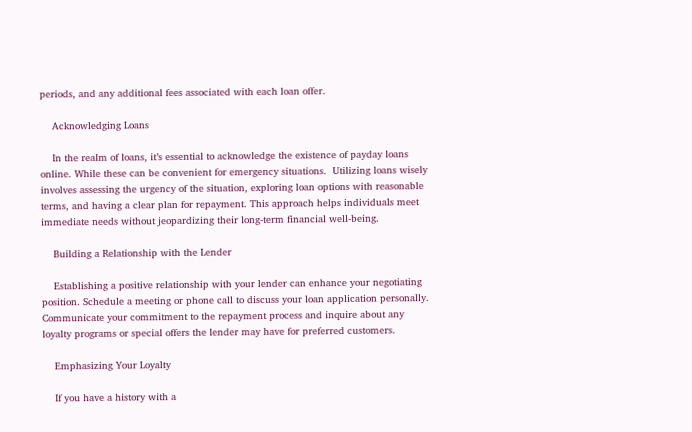periods, and any additional fees associated with each loan offer.

    Acknowledging Loans

    In the realm of loans, it’s essential to acknowledge the existence of payday loans online. While these can be convenient for emergency situations.  Utilizing loans wisely involves assessing the urgency of the situation, exploring loan options with reasonable terms, and having a clear plan for repayment. This approach helps individuals meet immediate needs without jeopardizing their long-term financial well-being.

    Building a Relationship with the Lender

    Establishing a positive relationship with your lender can enhance your negotiating position. Schedule a meeting or phone call to discuss your loan application personally. Communicate your commitment to the repayment process and inquire about any loyalty programs or special offers the lender may have for preferred customers.

    Emphasizing Your Loyalty

    If you have a history with a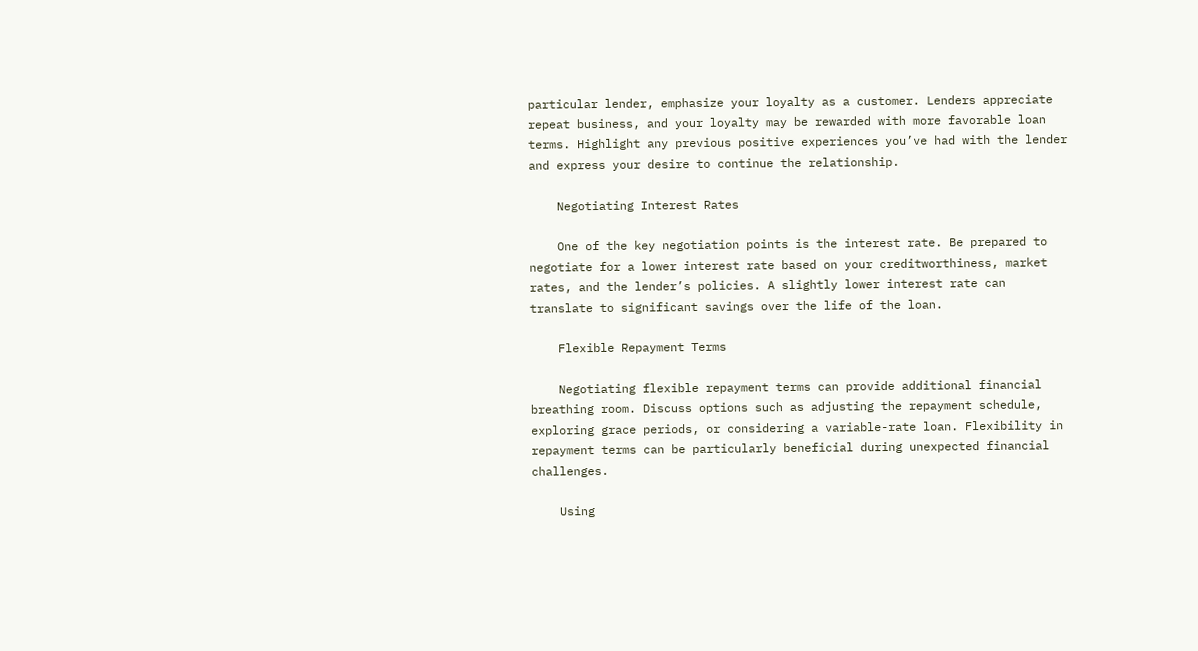particular lender, emphasize your loyalty as a customer. Lenders appreciate repeat business, and your loyalty may be rewarded with more favorable loan terms. Highlight any previous positive experiences you’ve had with the lender and express your desire to continue the relationship.

    Negotiating Interest Rates

    One of the key negotiation points is the interest rate. Be prepared to negotiate for a lower interest rate based on your creditworthiness, market rates, and the lender’s policies. A slightly lower interest rate can translate to significant savings over the life of the loan.

    Flexible Repayment Terms

    Negotiating flexible repayment terms can provide additional financial breathing room. Discuss options such as adjusting the repayment schedule, exploring grace periods, or considering a variable-rate loan. Flexibility in repayment terms can be particularly beneficial during unexpected financial challenges.

    Using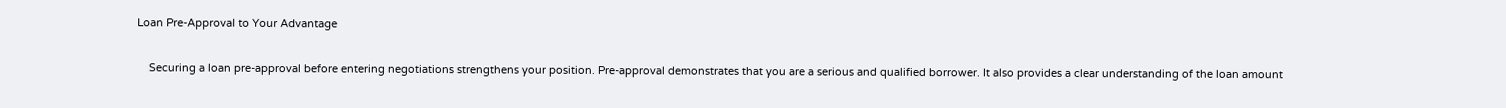Loan Pre-Approval to Your Advantage

    Securing a loan pre-approval before entering negotiations strengthens your position. Pre-approval demonstrates that you are a serious and qualified borrower. It also provides a clear understanding of the loan amount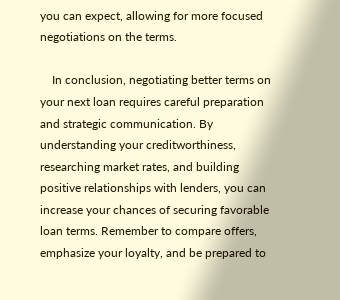you can expect, allowing for more focused negotiations on the terms.

    In conclusion, negotiating better terms on your next loan requires careful preparation and strategic communication. By understanding your creditworthiness, researching market rates, and building positive relationships with lenders, you can increase your chances of securing favorable loan terms. Remember to compare offers, emphasize your loyalty, and be prepared to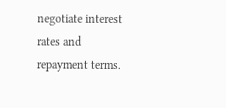negotiate interest rates and repayment terms.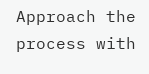Approach the process with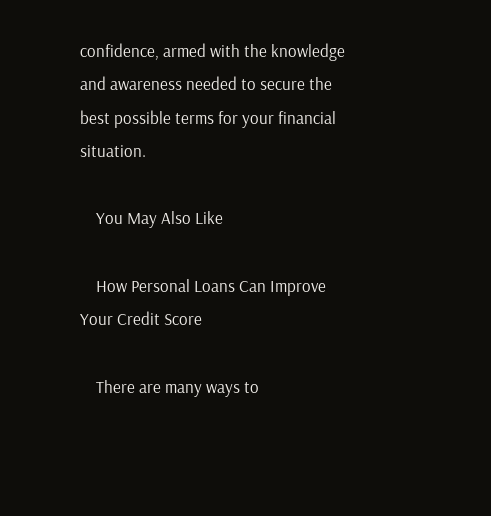confidence, armed with the knowledge and awareness needed to secure the best possible terms for your financial situation.

    You May Also Like

    How Personal Loans Can Improve Your Credit Score

    There are many ways to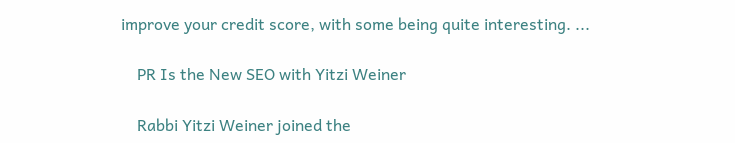improve your credit score, with some being quite interesting. ...

    PR Is the New SEO with Yitzi Weiner

    Rabbi Yitzi Weiner joined the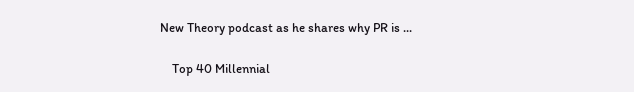New Theory podcast as he shares why PR is ...

    Top 40 Millennial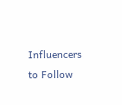Influencers to Follow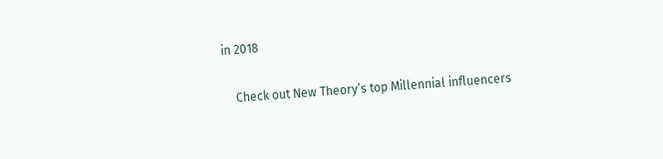in 2018

    Check out New Theory’s top Millennial influencers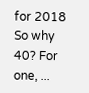for 2018 So why 40? For one, ...